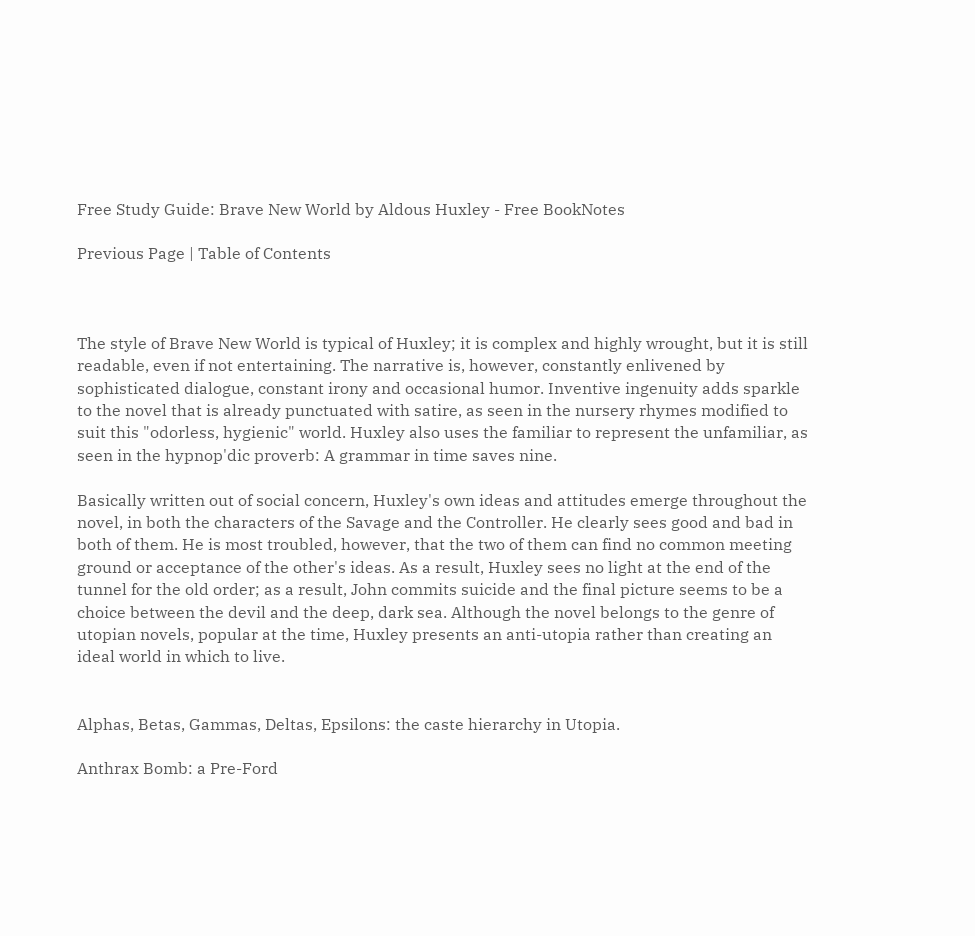Free Study Guide: Brave New World by Aldous Huxley - Free BookNotes

Previous Page | Table of Contents



The style of Brave New World is typical of Huxley; it is complex and highly wrought, but it is still readable, even if not entertaining. The narrative is, however, constantly enlivened by sophisticated dialogue, constant irony and occasional humor. Inventive ingenuity adds sparkle to the novel that is already punctuated with satire, as seen in the nursery rhymes modified to suit this "odorless, hygienic" world. Huxley also uses the familiar to represent the unfamiliar, as seen in the hypnop'dic proverb: A grammar in time saves nine.

Basically written out of social concern, Huxley's own ideas and attitudes emerge throughout the novel, in both the characters of the Savage and the Controller. He clearly sees good and bad in both of them. He is most troubled, however, that the two of them can find no common meeting ground or acceptance of the other's ideas. As a result, Huxley sees no light at the end of the tunnel for the old order; as a result, John commits suicide and the final picture seems to be a choice between the devil and the deep, dark sea. Although the novel belongs to the genre of utopian novels, popular at the time, Huxley presents an anti-utopia rather than creating an ideal world in which to live.


Alphas, Betas, Gammas, Deltas, Epsilons: the caste hierarchy in Utopia.

Anthrax Bomb: a Pre-Ford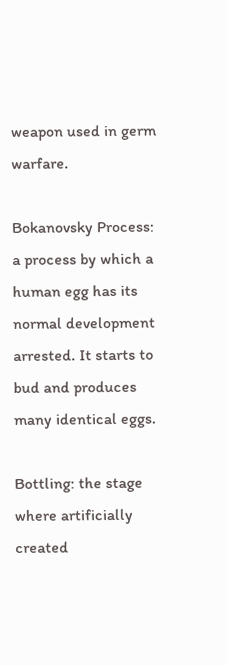weapon used in germ warfare.

Bokanovsky Process: a process by which a human egg has its normal development arrested. It starts to bud and produces many identical eggs.

Bottling: the stage where artificially created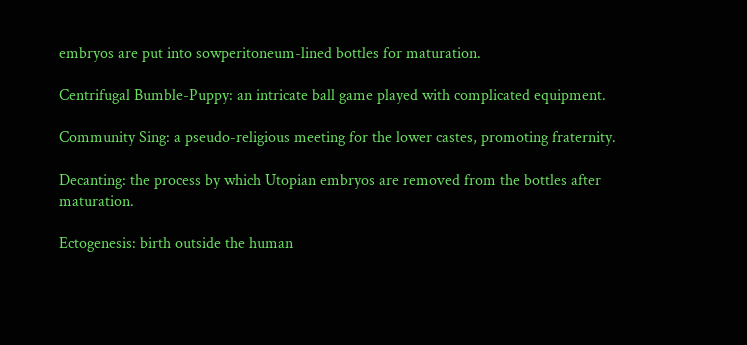embryos are put into sowperitoneum-lined bottles for maturation.

Centrifugal Bumble-Puppy: an intricate ball game played with complicated equipment.

Community Sing: a pseudo-religious meeting for the lower castes, promoting fraternity.

Decanting: the process by which Utopian embryos are removed from the bottles after maturation.

Ectogenesis: birth outside the human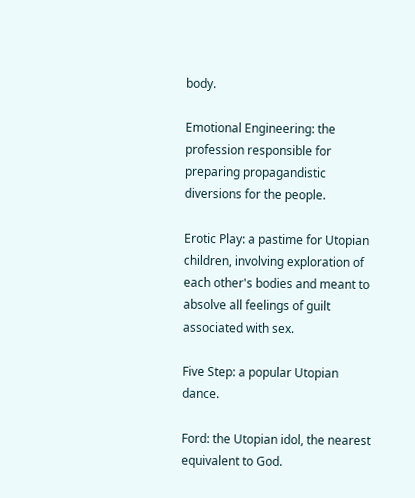body.

Emotional Engineering: the profession responsible for preparing propagandistic diversions for the people.

Erotic Play: a pastime for Utopian children, involving exploration of each other's bodies and meant to absolve all feelings of guilt associated with sex.

Five Step: a popular Utopian dance.

Ford: the Utopian idol, the nearest equivalent to God.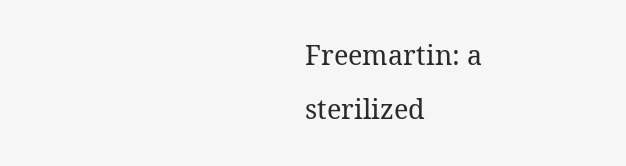Freemartin: a sterilized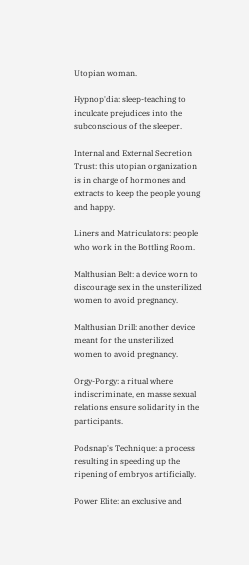Utopian woman.

Hypnop'dia: sleep-teaching to inculcate prejudices into the subconscious of the sleeper.

Internal and External Secretion Trust: this utopian organization is in charge of hormones and extracts to keep the people young and happy.

Liners and Matriculators: people who work in the Bottling Room.

Malthusian Belt: a device worn to discourage sex in the unsterilized women to avoid pregnancy.

Malthusian Drill: another device meant for the unsterilized women to avoid pregnancy.

Orgy-Porgy: a ritual where indiscriminate, en masse sexual relations ensure solidarity in the participants.

Podsnap's Technique: a process resulting in speeding up the ripening of embryos artificially.

Power Elite: an exclusive and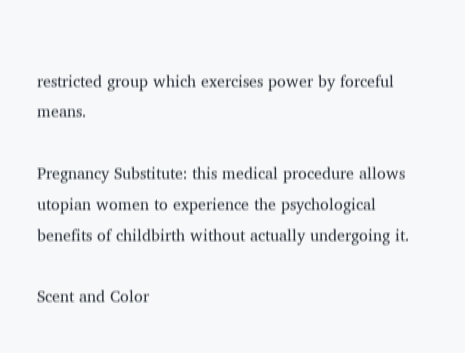restricted group which exercises power by forceful means.

Pregnancy Substitute: this medical procedure allows utopian women to experience the psychological benefits of childbirth without actually undergoing it.

Scent and Color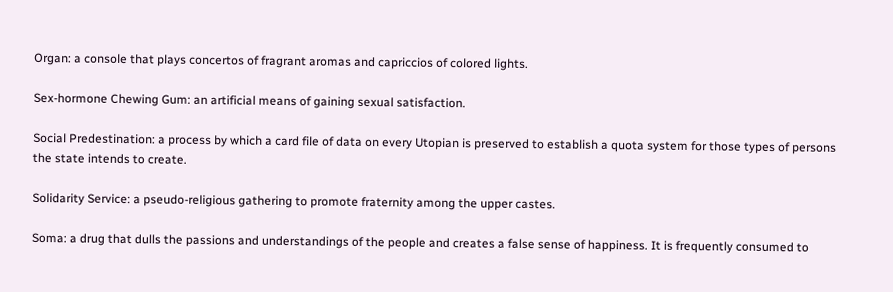Organ: a console that plays concertos of fragrant aromas and capriccios of colored lights.

Sex-hormone Chewing Gum: an artificial means of gaining sexual satisfaction.

Social Predestination: a process by which a card file of data on every Utopian is preserved to establish a quota system for those types of persons the state intends to create.

Solidarity Service: a pseudo-religious gathering to promote fraternity among the upper castes.

Soma: a drug that dulls the passions and understandings of the people and creates a false sense of happiness. It is frequently consumed to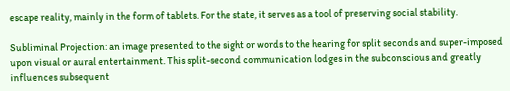escape reality, mainly in the form of tablets. For the state, it serves as a tool of preserving social stability.

Subliminal Projection: an image presented to the sight or words to the hearing for split seconds and super-imposed upon visual or aural entertainment. This split-second communication lodges in the subconscious and greatly influences subsequent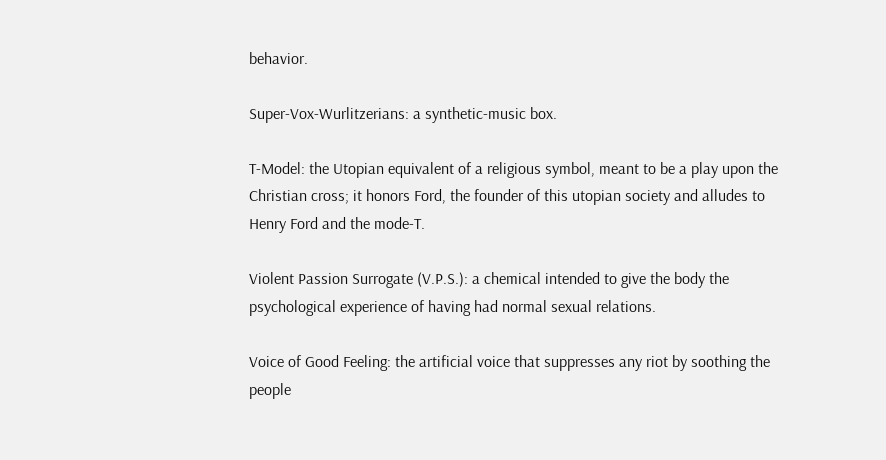behavior.

Super-Vox-Wurlitzerians: a synthetic-music box.

T-Model: the Utopian equivalent of a religious symbol, meant to be a play upon the Christian cross; it honors Ford, the founder of this utopian society and alludes to Henry Ford and the mode-T.

Violent Passion Surrogate (V.P.S.): a chemical intended to give the body the psychological experience of having had normal sexual relations.

Voice of Good Feeling: the artificial voice that suppresses any riot by soothing the people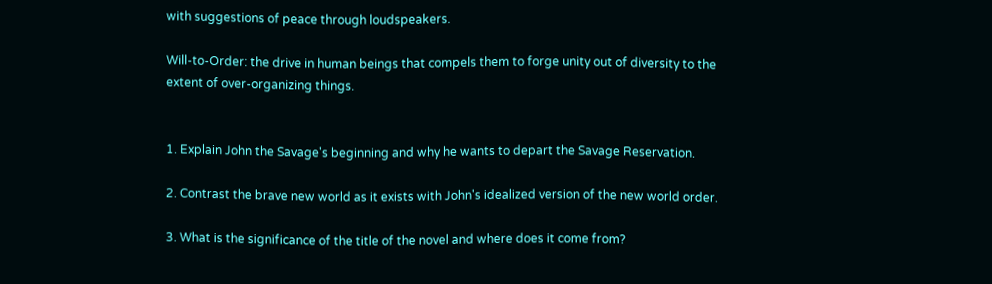with suggestions of peace through loudspeakers.

Will-to-Order: the drive in human beings that compels them to forge unity out of diversity to the extent of over-organizing things.


1. Explain John the Savage's beginning and why he wants to depart the Savage Reservation.

2. Contrast the brave new world as it exists with John's idealized version of the new world order.

3. What is the significance of the title of the novel and where does it come from?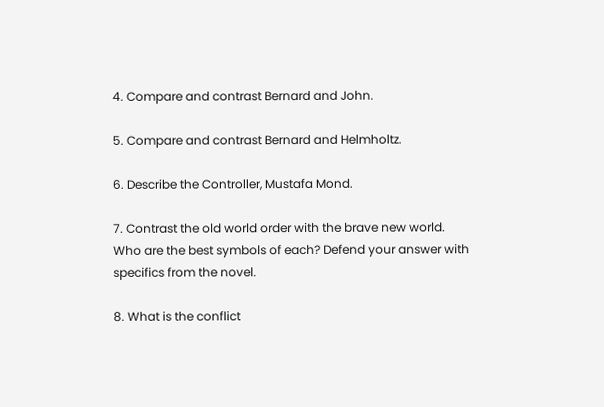4. Compare and contrast Bernard and John.

5. Compare and contrast Bernard and Helmholtz.

6. Describe the Controller, Mustafa Mond.

7. Contrast the old world order with the brave new world. Who are the best symbols of each? Defend your answer with specifics from the novel.

8. What is the conflict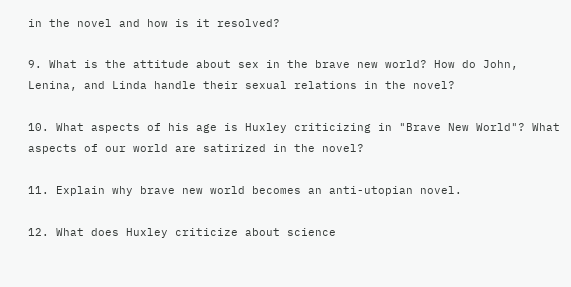in the novel and how is it resolved?

9. What is the attitude about sex in the brave new world? How do John, Lenina, and Linda handle their sexual relations in the novel?

10. What aspects of his age is Huxley criticizing in "Brave New World"? What aspects of our world are satirized in the novel?

11. Explain why brave new world becomes an anti-utopian novel.

12. What does Huxley criticize about science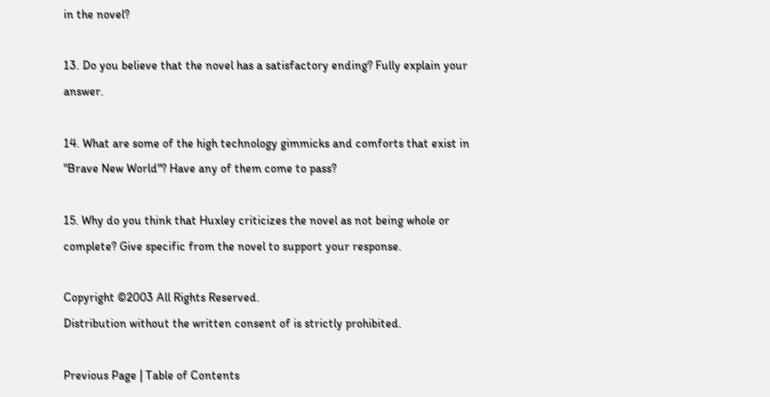in the novel?

13. Do you believe that the novel has a satisfactory ending? Fully explain your answer.

14. What are some of the high technology gimmicks and comforts that exist in "Brave New World"? Have any of them come to pass?

15. Why do you think that Huxley criticizes the novel as not being whole or complete? Give specific from the novel to support your response.

Copyright ©2003 All Rights Reserved.
Distribution without the written consent of is strictly prohibited.

Previous Page | Table of Contents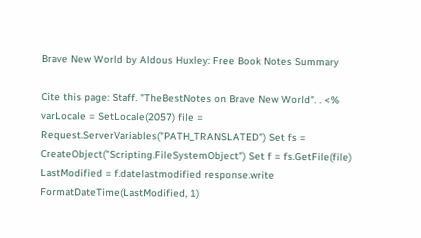Brave New World by Aldous Huxley: Free Book Notes Summary

Cite this page: Staff. "TheBestNotes on Brave New World". . <% varLocale = SetLocale(2057) file = Request.ServerVariables("PATH_TRANSLATED") Set fs = CreateObject("Scripting.FileSystemObject") Set f = fs.GetFile(file) LastModified = f.datelastmodified response.write FormatDateTime(LastModified, 1)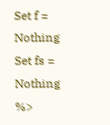Set f = Nothing Set fs = Nothing %>